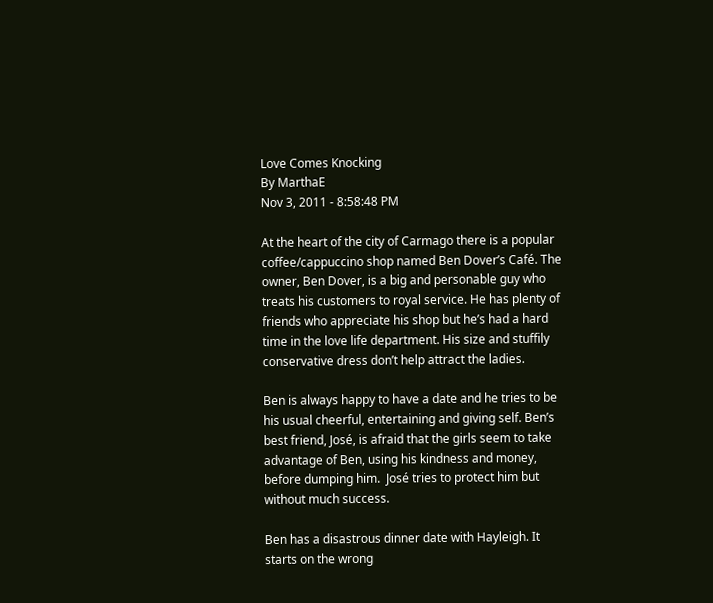Love Comes Knocking
By MarthaE
Nov 3, 2011 - 8:58:48 PM

At the heart of the city of Carmago there is a popular coffee/cappuccino shop named Ben Dover’s Café. The owner, Ben Dover, is a big and personable guy who treats his customers to royal service. He has plenty of friends who appreciate his shop but he’s had a hard time in the love life department. His size and stuffily conservative dress don’t help attract the ladies.

Ben is always happy to have a date and he tries to be his usual cheerful, entertaining and giving self. Ben’s best friend, José, is afraid that the girls seem to take advantage of Ben, using his kindness and money, before dumping him.  José tries to protect him but without much success.

Ben has a disastrous dinner date with Hayleigh. It starts on the wrong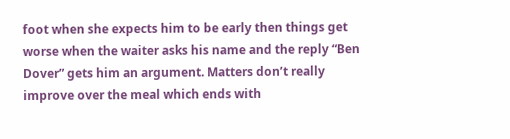foot when she expects him to be early then things get worse when the waiter asks his name and the reply “Ben Dover” gets him an argument. Matters don’t really improve over the meal which ends with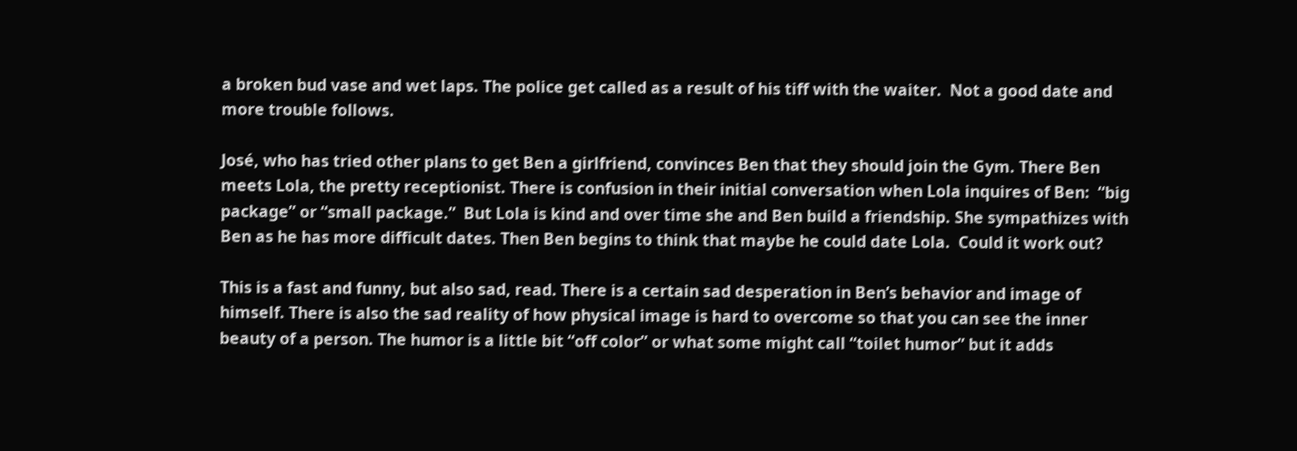a broken bud vase and wet laps. The police get called as a result of his tiff with the waiter.  Not a good date and more trouble follows.

José, who has tried other plans to get Ben a girlfriend, convinces Ben that they should join the Gym. There Ben meets Lola, the pretty receptionist. There is confusion in their initial conversation when Lola inquires of Ben:  “big package” or “small package.”  But Lola is kind and over time she and Ben build a friendship. She sympathizes with Ben as he has more difficult dates. Then Ben begins to think that maybe he could date Lola.  Could it work out?

This is a fast and funny, but also sad, read. There is a certain sad desperation in Ben’s behavior and image of himself. There is also the sad reality of how physical image is hard to overcome so that you can see the inner beauty of a person. The humor is a little bit “off color” or what some might call “toilet humor” but it adds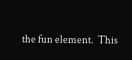the fun element.  This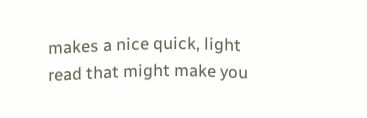makes a nice quick, light read that might make you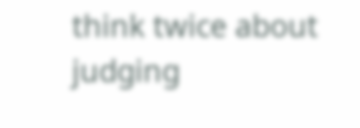think twice about judging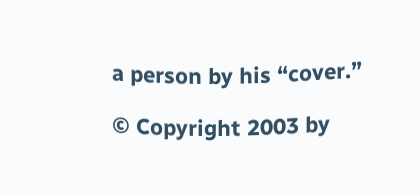a person by his “cover.”

© Copyright 2003 by